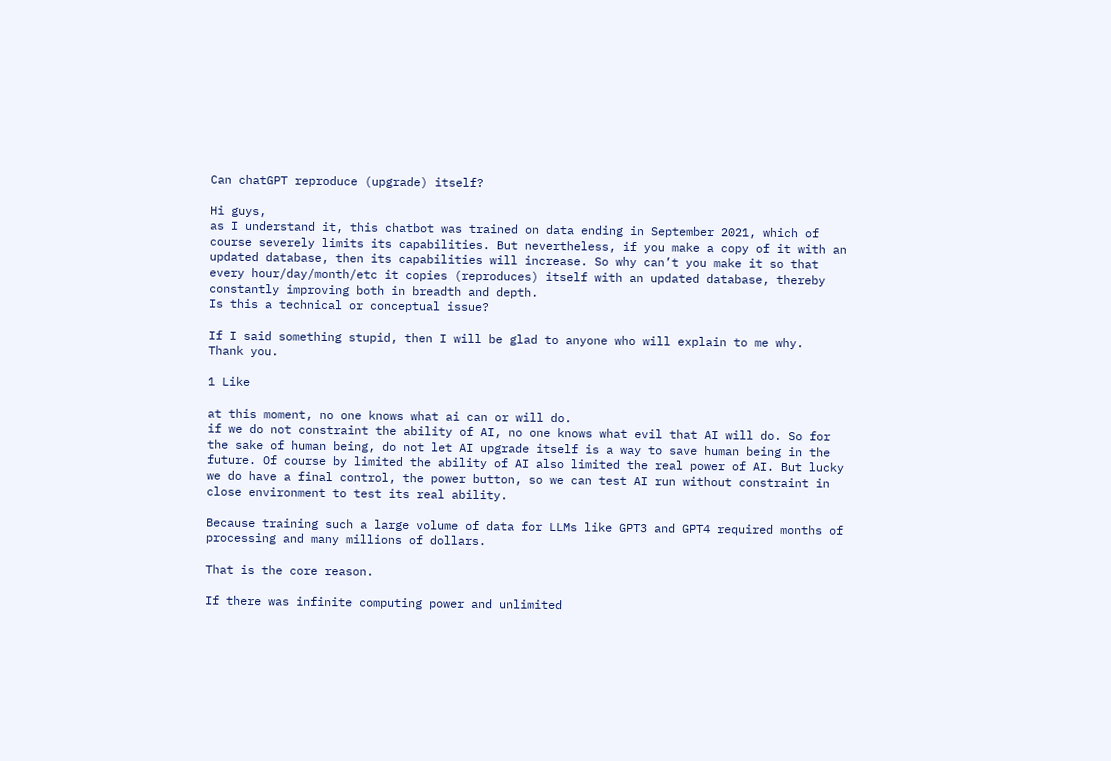Can chatGPT reproduce (upgrade) itself?

Hi guys,
as I understand it, this chatbot was trained on data ending in September 2021, which of course severely limits its capabilities. But nevertheless, if you make a copy of it with an updated database, then its capabilities will increase. So why can’t you make it so that every hour/day/month/etc it copies (reproduces) itself with an updated database, thereby constantly improving both in breadth and depth.
Is this a technical or conceptual issue?

If I said something stupid, then I will be glad to anyone who will explain to me why.
Thank you.

1 Like

at this moment, no one knows what ai can or will do.
if we do not constraint the ability of AI, no one knows what evil that AI will do. So for the sake of human being, do not let AI upgrade itself is a way to save human being in the future. Of course by limited the ability of AI also limited the real power of AI. But lucky we do have a final control, the power button, so we can test AI run without constraint in close environment to test its real ability.

Because training such a large volume of data for LLMs like GPT3 and GPT4 required months of processing and many millions of dollars.

That is the core reason.

If there was infinite computing power and unlimited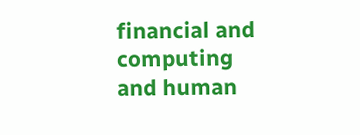financial and computing and human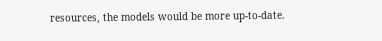resources, the models would be more up-to-date.